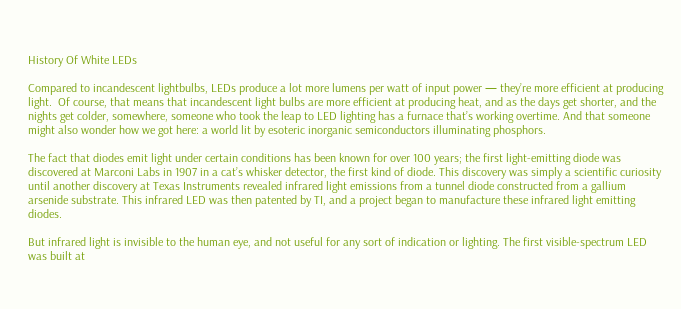History Of White LEDs

Compared to incandescent lightbulbs, LEDs produce a lot more lumens per watt of input power — they’re more efficient at producing light.  Of course, that means that incandescent light bulbs are more efficient at producing heat, and as the days get shorter, and the nights get colder, somewhere, someone who took the leap to LED lighting has a furnace that’s working overtime. And that someone might also wonder how we got here: a world lit by esoteric inorganic semiconductors illuminating phosphors.

The fact that diodes emit light under certain conditions has been known for over 100 years; the first light-emitting diode was discovered at Marconi Labs in 1907 in a cat’s whisker detector, the first kind of diode. This discovery was simply a scientific curiosity until another discovery at Texas Instruments revealed infrared light emissions from a tunnel diode constructed from a gallium arsenide substrate. This infrared LED was then patented by TI, and a project began to manufacture these infrared light emitting diodes.

But infrared light is invisible to the human eye, and not useful for any sort of indication or lighting. The first visible-spectrum LED was built at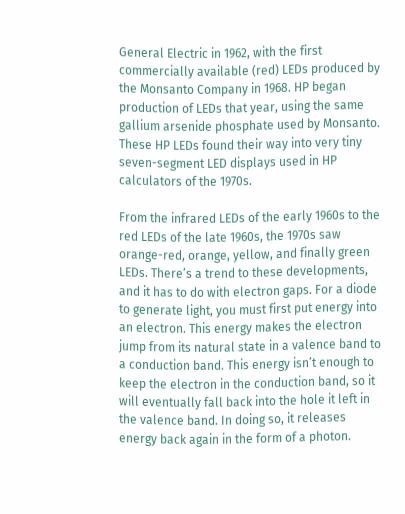General Electric in 1962, with the first commercially available (red) LEDs produced by the Monsanto Company in 1968. HP began production of LEDs that year, using the same gallium arsenide phosphate used by Monsanto. These HP LEDs found their way into very tiny seven-segment LED displays used in HP calculators of the 1970s.

From the infrared LEDs of the early 1960s to the red LEDs of the late 1960s, the 1970s saw orange-red, orange, yellow, and finally green LEDs. There’s a trend to these developments, and it has to do with electron gaps. For a diode to generate light, you must first put energy into an electron. This energy makes the electron jump from its natural state in a valence band to a conduction band. This energy isn’t enough to keep the electron in the conduction band, so it will eventually fall back into the hole it left in the valence band. In doing so, it releases energy back again in the form of a photon.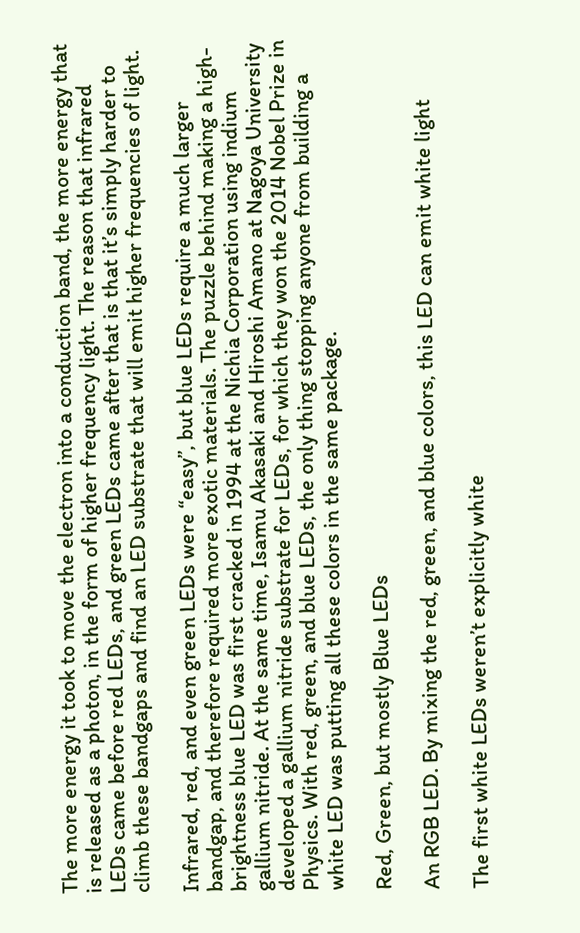The more energy it took to move the electron into a conduction band, the more energy that is released as a photon, in the form of higher frequency light. The reason that infrared LEDs came before red LEDs, and green LEDs came after that is that it’s simply harder to climb these bandgaps and find an LED substrate that will emit higher frequencies of light.

Infrared, red, and even green LEDs were “easy”, but blue LEDs require a much larger bandgap, and therefore required more exotic materials. The puzzle behind making a high-brightness blue LED was first cracked in 1994 at the Nichia Corporation using indium gallium nitride. At the same time, Isamu Akasaki and Hiroshi Amano at Nagoya University developed a gallium nitride substrate for LEDs, for which they won the 2014 Nobel Prize in Physics. With red, green, and blue LEDs, the only thing stopping anyone from building a white LED was putting all these colors in the same package.

Red, Green, but mostly Blue LEDs

An RGB LED. By mixing the red, green, and blue colors, this LED can emit white light

The first white LEDs weren’t explicitly white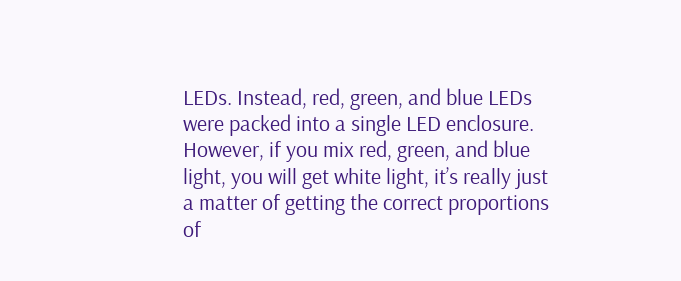LEDs. Instead, red, green, and blue LEDs were packed into a single LED enclosure. However, if you mix red, green, and blue light, you will get white light, it’s really just a matter of getting the correct proportions of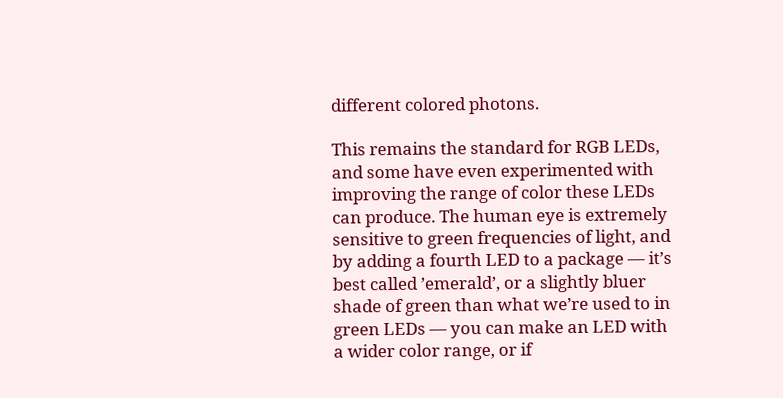different colored photons.

This remains the standard for RGB LEDs, and some have even experimented with improving the range of color these LEDs can produce. The human eye is extremely sensitive to green frequencies of light, and by adding a fourth LED to a package — it’s best called ’emerald’, or a slightly bluer shade of green than what we’re used to in green LEDs — you can make an LED with a wider color range, or if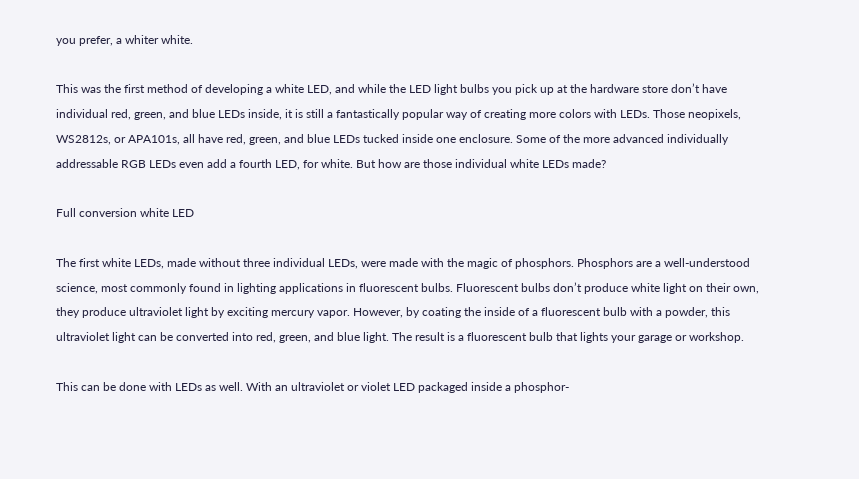you prefer, a whiter white.

This was the first method of developing a white LED, and while the LED light bulbs you pick up at the hardware store don’t have individual red, green, and blue LEDs inside, it is still a fantastically popular way of creating more colors with LEDs. Those neopixels, WS2812s, or APA101s, all have red, green, and blue LEDs tucked inside one enclosure. Some of the more advanced individually addressable RGB LEDs even add a fourth LED, for white. But how are those individual white LEDs made?

Full conversion white LED

The first white LEDs, made without three individual LEDs, were made with the magic of phosphors. Phosphors are a well-understood science, most commonly found in lighting applications in fluorescent bulbs. Fluorescent bulbs don’t produce white light on their own, they produce ultraviolet light by exciting mercury vapor. However, by coating the inside of a fluorescent bulb with a powder, this ultraviolet light can be converted into red, green, and blue light. The result is a fluorescent bulb that lights your garage or workshop.

This can be done with LEDs as well. With an ultraviolet or violet LED packaged inside a phosphor-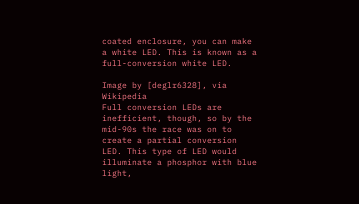coated enclosure, you can make a white LED. This is known as a full-conversion white LED.

Image by [deglr6328], via Wikipedia
Full conversion LEDs are inefficient, though, so by the mid-90s the race was on to create a partial conversion LED. This type of LED would illuminate a phosphor with blue light,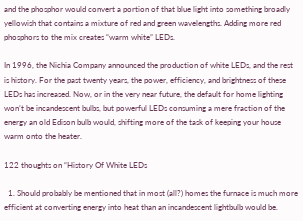and the phosphor would convert a portion of that blue light into something broadly yellowish that contains a mixture of red and green wavelengths. Adding more red phosphors to the mix creates “warm white” LEDs.

In 1996, the Nichia Company announced the production of white LEDs, and the rest is history. For the past twenty years, the power, efficiency, and brightness of these LEDs has increased. Now, or in the very near future, the default for home lighting won’t be incandescent bulbs, but powerful LEDs consuming a mere fraction of the energy an old Edison bulb would, shifting more of the task of keeping your house warm onto the heater.

122 thoughts on “History Of White LEDs

  1. Should probably be mentioned that in most (all?) homes the furnace is much more efficient at converting energy into heat than an incandescent lightbulb would be.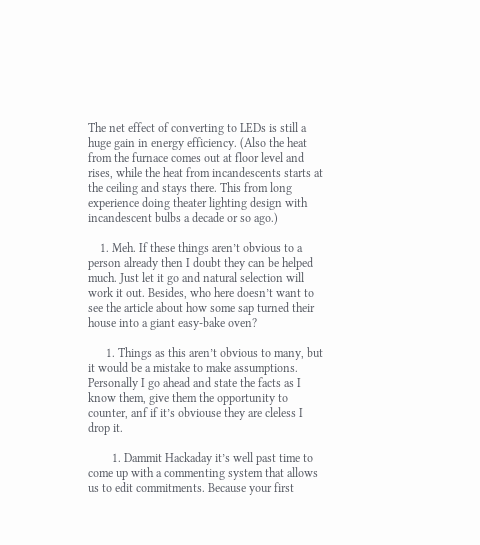The net effect of converting to LEDs is still a huge gain in energy efficiency. (Also the heat from the furnace comes out at floor level and rises, while the heat from incandescents starts at the ceiling and stays there. This from long experience doing theater lighting design with incandescent bulbs a decade or so ago.)

    1. Meh. If these things aren’t obvious to a person already then I doubt they can be helped much. Just let it go and natural selection will work it out. Besides, who here doesn’t want to see the article about how some sap turned their house into a giant easy-bake oven?

      1. Things as this aren’t obvious to many, but it would be a mistake to make assumptions. Personally I go ahead and state the facts as I know them, give them the opportunity to counter, anf if it’s obviouse they are cleless I drop it.

        1. Dammit Hackaday it’s well past time to come up with a commenting system that allows us to edit commitments. Because your first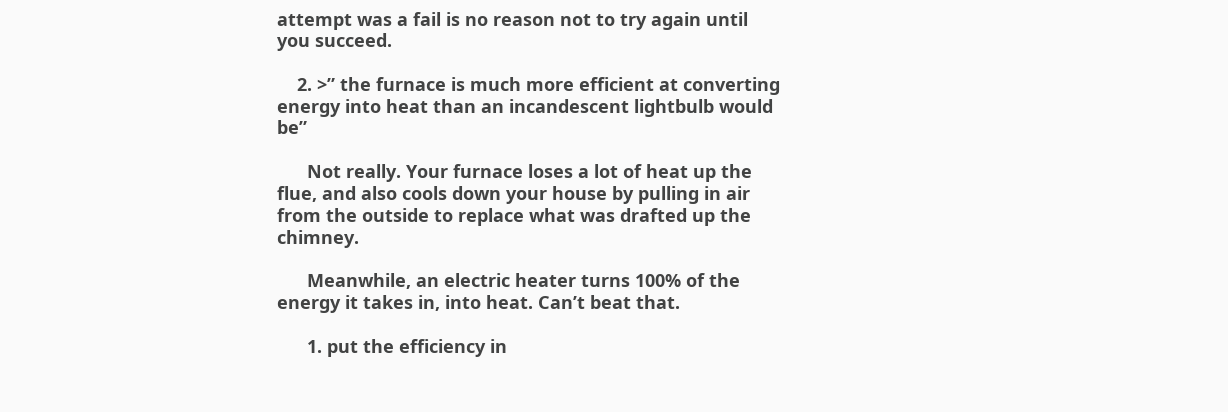attempt was a fail is no reason not to try again until you succeed.

    2. >” the furnace is much more efficient at converting energy into heat than an incandescent lightbulb would be”

      Not really. Your furnace loses a lot of heat up the flue, and also cools down your house by pulling in air from the outside to replace what was drafted up the chimney.

      Meanwhile, an electric heater turns 100% of the energy it takes in, into heat. Can’t beat that.

      1. put the efficiency in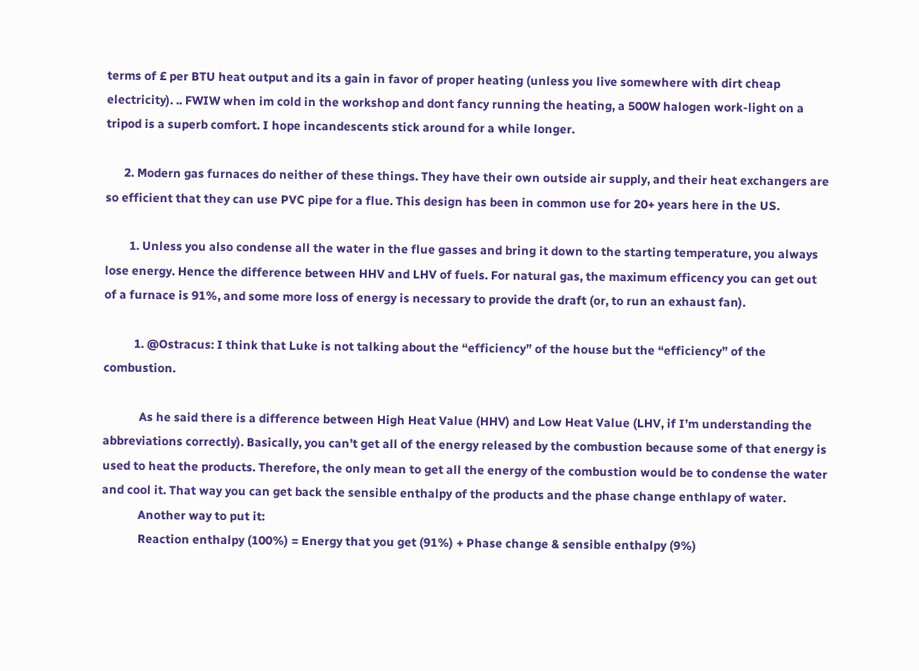terms of £ per BTU heat output and its a gain in favor of proper heating (unless you live somewhere with dirt cheap electricity). .. FWIW when im cold in the workshop and dont fancy running the heating, a 500W halogen work-light on a tripod is a superb comfort. I hope incandescents stick around for a while longer.

      2. Modern gas furnaces do neither of these things. They have their own outside air supply, and their heat exchangers are so efficient that they can use PVC pipe for a flue. This design has been in common use for 20+ years here in the US.

        1. Unless you also condense all the water in the flue gasses and bring it down to the starting temperature, you always lose energy. Hence the difference between HHV and LHV of fuels. For natural gas, the maximum efficency you can get out of a furnace is 91%, and some more loss of energy is necessary to provide the draft (or, to run an exhaust fan).

          1. @Ostracus: I think that Luke is not talking about the “efficiency” of the house but the “efficiency” of the combustion.

            As he said there is a difference between High Heat Value (HHV) and Low Heat Value (LHV, if I’m understanding the abbreviations correctly). Basically, you can’t get all of the energy released by the combustion because some of that energy is used to heat the products. Therefore, the only mean to get all the energy of the combustion would be to condense the water and cool it. That way you can get back the sensible enthalpy of the products and the phase change enthlapy of water.
            Another way to put it:
            Reaction enthalpy (100%) = Energy that you get (91%) + Phase change & sensible enthalpy (9%)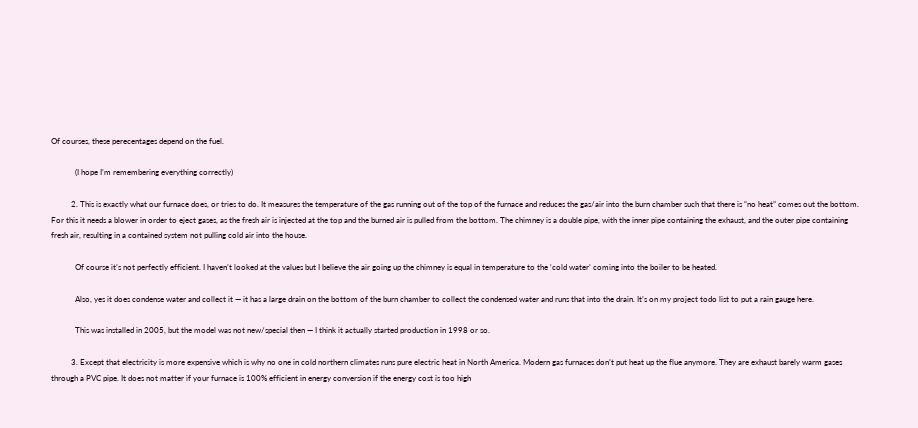Of courses, these perecentages depend on the fuel.

            (I hope I’m remembering everything correctly)

          2. This is exactly what our furnace does, or tries to do. It measures the temperature of the gas running out of the top of the furnace and reduces the gas/air into the burn chamber such that there is “no heat” comes out the bottom. For this it needs a blower in order to eject gases, as the fresh air is injected at the top and the burned air is pulled from the bottom. The chimney is a double pipe, with the inner pipe containing the exhaust, and the outer pipe containing fresh air, resulting in a contained system not pulling cold air into the house.

            Of course it’s not perfectly efficient. I haven’t looked at the values but I believe the air going up the chimney is equal in temperature to the ‘cold water’ coming into the boiler to be heated.

            Also, yes it does condense water and collect it — it has a large drain on the bottom of the burn chamber to collect the condensed water and runs that into the drain. It’s on my project todo list to put a rain gauge here.

            This was installed in 2005, but the model was not new/special then — I think it actually started production in 1998 or so.

          3. Except that electricity is more expensive which is why no one in cold northern climates runs pure electric heat in North America. Modern gas furnaces don’t put heat up the flue anymore. They are exhaust barely warm gases through a PVC pipe. It does not matter if your furnace is 100% efficient in energy conversion if the energy cost is too high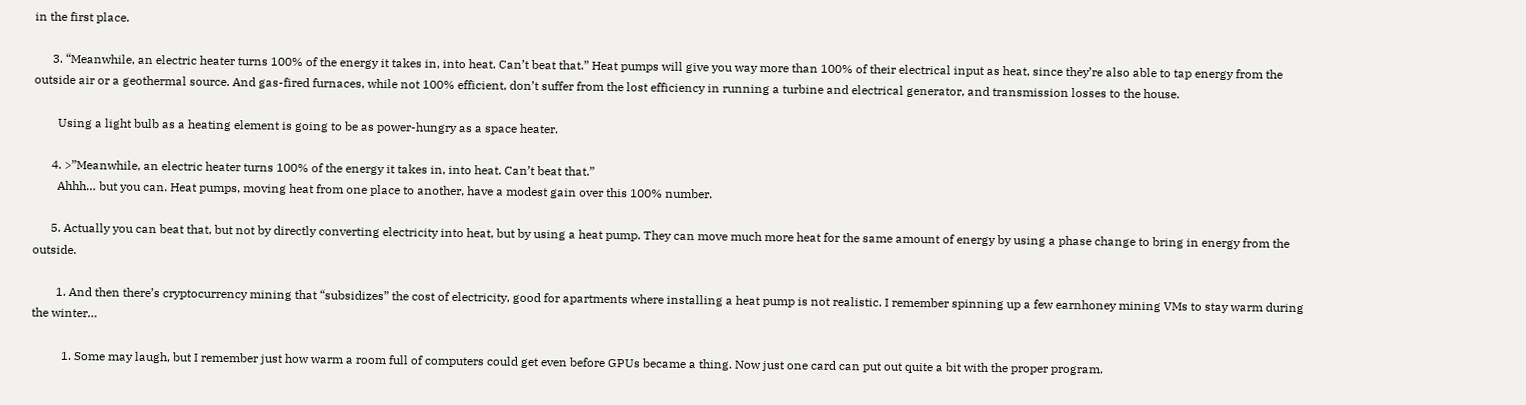in the first place.

      3. “Meanwhile, an electric heater turns 100% of the energy it takes in, into heat. Can’t beat that.” Heat pumps will give you way more than 100% of their electrical input as heat, since they’re also able to tap energy from the outside air or a geothermal source. And gas-fired furnaces, while not 100% efficient, don’t suffer from the lost efficiency in running a turbine and electrical generator, and transmission losses to the house.

        Using a light bulb as a heating element is going to be as power-hungry as a space heater.

      4. >”Meanwhile, an electric heater turns 100% of the energy it takes in, into heat. Can’t beat that.”
        Ahhh… but you can. Heat pumps, moving heat from one place to another, have a modest gain over this 100% number.

      5. Actually you can beat that, but not by directly converting electricity into heat, but by using a heat pump. They can move much more heat for the same amount of energy by using a phase change to bring in energy from the outside.

        1. And then there’s cryptocurrency mining that “subsidizes” the cost of electricity, good for apartments where installing a heat pump is not realistic. I remember spinning up a few earnhoney mining VMs to stay warm during the winter…

          1. Some may laugh, but I remember just how warm a room full of computers could get even before GPUs became a thing. Now just one card can put out quite a bit with the proper program.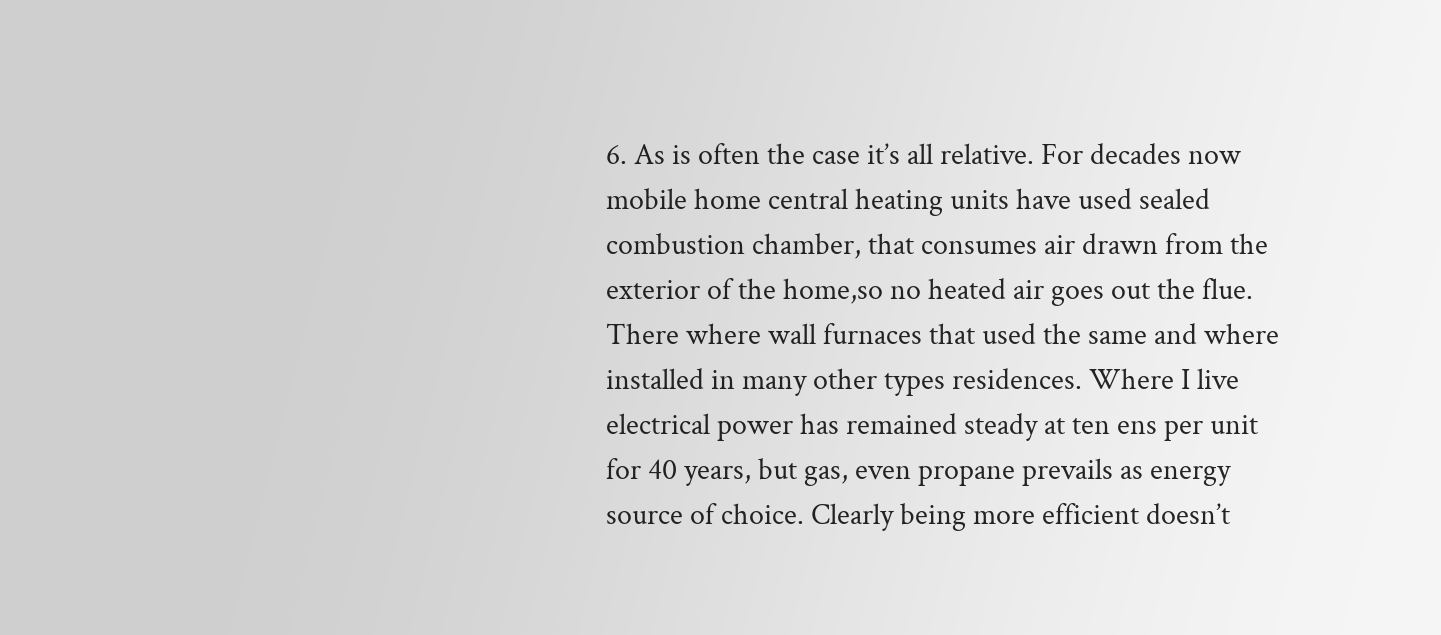6. As is often the case it’s all relative. For decades now mobile home central heating units have used sealed combustion chamber, that consumes air drawn from the exterior of the home,so no heated air goes out the flue. There where wall furnaces that used the same and where installed in many other types residences. Where I live electrical power has remained steady at ten ens per unit for 40 years, but gas, even propane prevails as energy source of choice. Clearly being more efficient doesn’t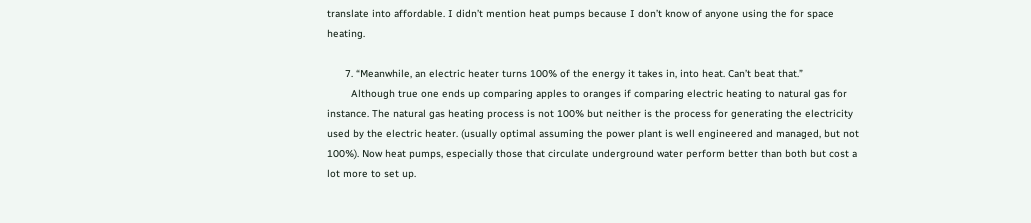translate into affordable. I didn’t mention heat pumps because I don’t know of anyone using the for space heating.

      7. “Meanwhile, an electric heater turns 100% of the energy it takes in, into heat. Can’t beat that.”
        Although true one ends up comparing apples to oranges if comparing electric heating to natural gas for instance. The natural gas heating process is not 100% but neither is the process for generating the electricity used by the electric heater. (usually optimal assuming the power plant is well engineered and managed, but not 100%). Now heat pumps, especially those that circulate underground water perform better than both but cost a lot more to set up.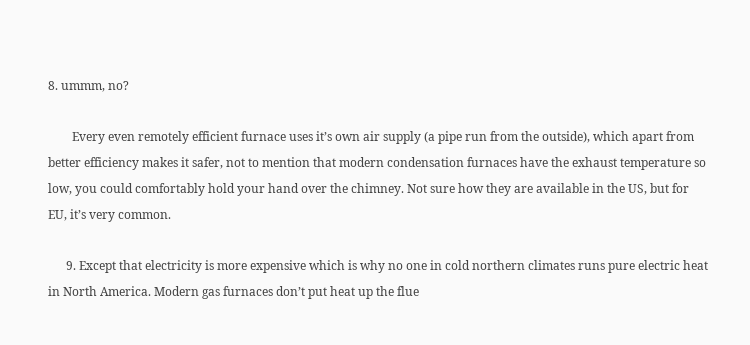8. ummm, no?

        Every even remotely efficient furnace uses it’s own air supply (a pipe run from the outside), which apart from better efficiency makes it safer, not to mention that modern condensation furnaces have the exhaust temperature so low, you could comfortably hold your hand over the chimney. Not sure how they are available in the US, but for EU, it’s very common.

      9. Except that electricity is more expensive which is why no one in cold northern climates runs pure electric heat in North America. Modern gas furnaces don’t put heat up the flue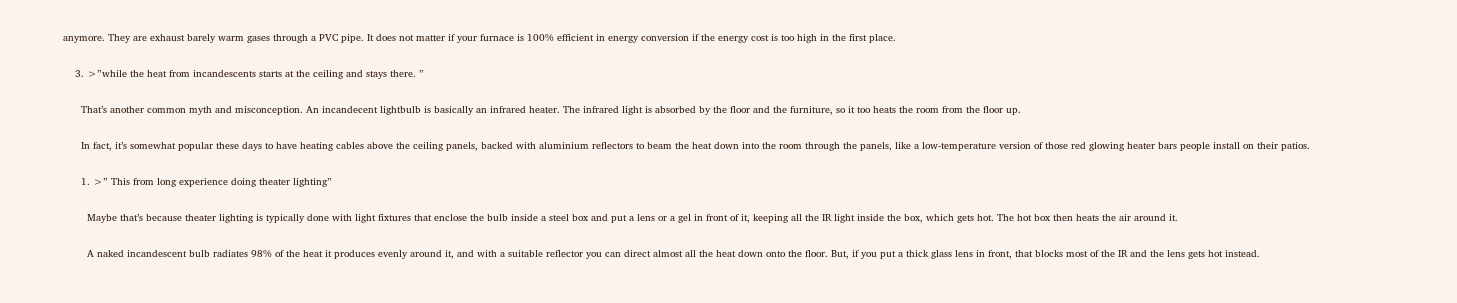anymore. They are exhaust barely warm gases through a PVC pipe. It does not matter if your furnace is 100% efficient in energy conversion if the energy cost is too high in the first place.

    3. >”while the heat from incandescents starts at the ceiling and stays there. ”

      That’s another common myth and misconception. An incandecent lightbulb is basically an infrared heater. The infrared light is absorbed by the floor and the furniture, so it too heats the room from the floor up.

      In fact, it’s somewhat popular these days to have heating cables above the ceiling panels, backed with aluminium reflectors to beam the heat down into the room through the panels, like a low-temperature version of those red glowing heater bars people install on their patios.

      1. >” This from long experience doing theater lighting”

        Maybe that’s because theater lighting is typically done with light fixtures that enclose the bulb inside a steel box and put a lens or a gel in front of it, keeping all the IR light inside the box, which gets hot. The hot box then heats the air around it.

        A naked incandescent bulb radiates 98% of the heat it produces evenly around it, and with a suitable reflector you can direct almost all the heat down onto the floor. But, if you put a thick glass lens in front, that blocks most of the IR and the lens gets hot instead.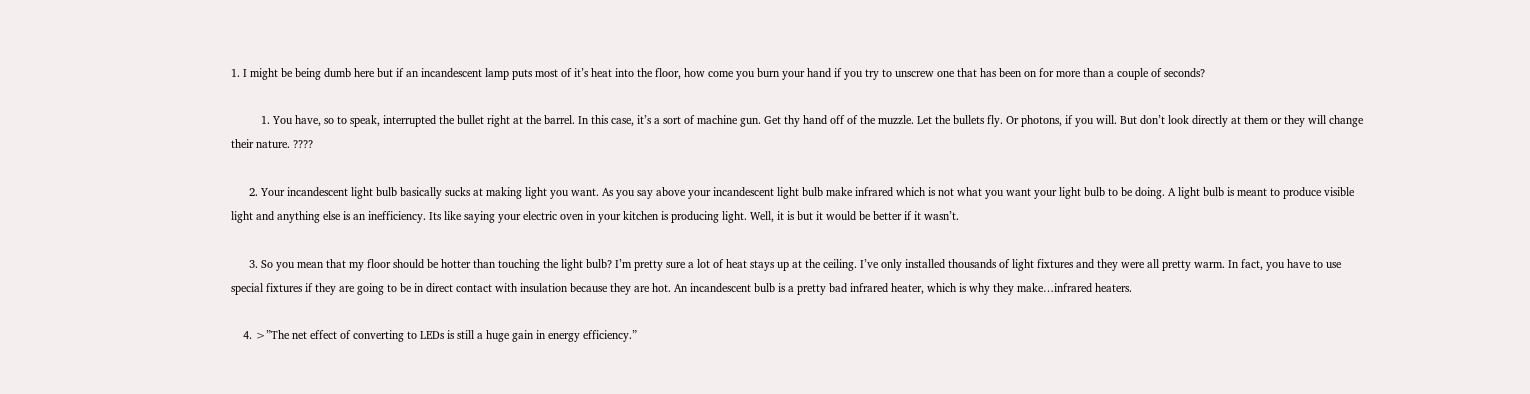1. I might be being dumb here but if an incandescent lamp puts most of it’s heat into the floor, how come you burn your hand if you try to unscrew one that has been on for more than a couple of seconds?

          1. You have, so to speak, interrupted the bullet right at the barrel. In this case, it’s a sort of machine gun. Get thy hand off of the muzzle. Let the bullets fly. Or photons, if you will. But don’t look directly at them or they will change their nature. ????

      2. Your incandescent light bulb basically sucks at making light you want. As you say above your incandescent light bulb make infrared which is not what you want your light bulb to be doing. A light bulb is meant to produce visible light and anything else is an inefficiency. Its like saying your electric oven in your kitchen is producing light. Well, it is but it would be better if it wasn’t.

      3. So you mean that my floor should be hotter than touching the light bulb? I’m pretty sure a lot of heat stays up at the ceiling. I’ve only installed thousands of light fixtures and they were all pretty warm. In fact, you have to use special fixtures if they are going to be in direct contact with insulation because they are hot. An incandescent bulb is a pretty bad infrared heater, which is why they make…infrared heaters.

    4. >”The net effect of converting to LEDs is still a huge gain in energy efficiency.”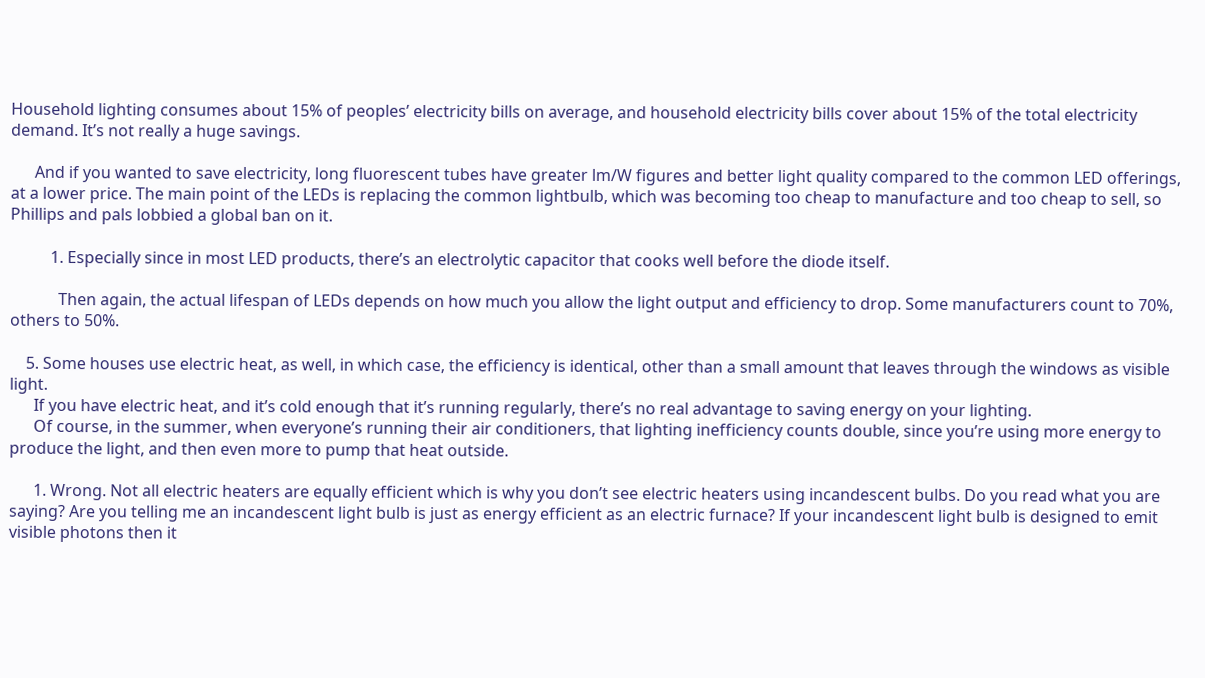Household lighting consumes about 15% of peoples’ electricity bills on average, and household electricity bills cover about 15% of the total electricity demand. It’s not really a huge savings.

      And if you wanted to save electricity, long fluorescent tubes have greater lm/W figures and better light quality compared to the common LED offerings, at a lower price. The main point of the LEDs is replacing the common lightbulb, which was becoming too cheap to manufacture and too cheap to sell, so Phillips and pals lobbied a global ban on it.

          1. Especially since in most LED products, there’s an electrolytic capacitor that cooks well before the diode itself.

            Then again, the actual lifespan of LEDs depends on how much you allow the light output and efficiency to drop. Some manufacturers count to 70%, others to 50%.

    5. Some houses use electric heat, as well, in which case, the efficiency is identical, other than a small amount that leaves through the windows as visible light.
      If you have electric heat, and it’s cold enough that it’s running regularly, there’s no real advantage to saving energy on your lighting.
      Of course, in the summer, when everyone’s running their air conditioners, that lighting inefficiency counts double, since you’re using more energy to produce the light, and then even more to pump that heat outside.

      1. Wrong. Not all electric heaters are equally efficient which is why you don’t see electric heaters using incandescent bulbs. Do you read what you are saying? Are you telling me an incandescent light bulb is just as energy efficient as an electric furnace? If your incandescent light bulb is designed to emit visible photons then it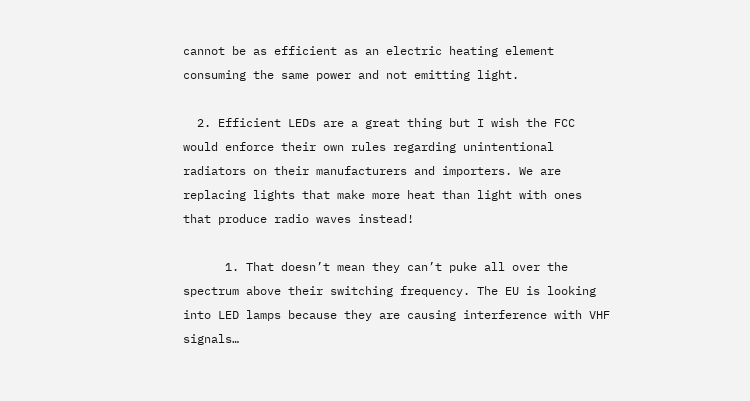cannot be as efficient as an electric heating element consuming the same power and not emitting light.

  2. Efficient LEDs are a great thing but I wish the FCC would enforce their own rules regarding unintentional radiators on their manufacturers and importers. We are replacing lights that make more heat than light with ones that produce radio waves instead!

      1. That doesn’t mean they can’t puke all over the spectrum above their switching frequency. The EU is looking into LED lamps because they are causing interference with VHF signals…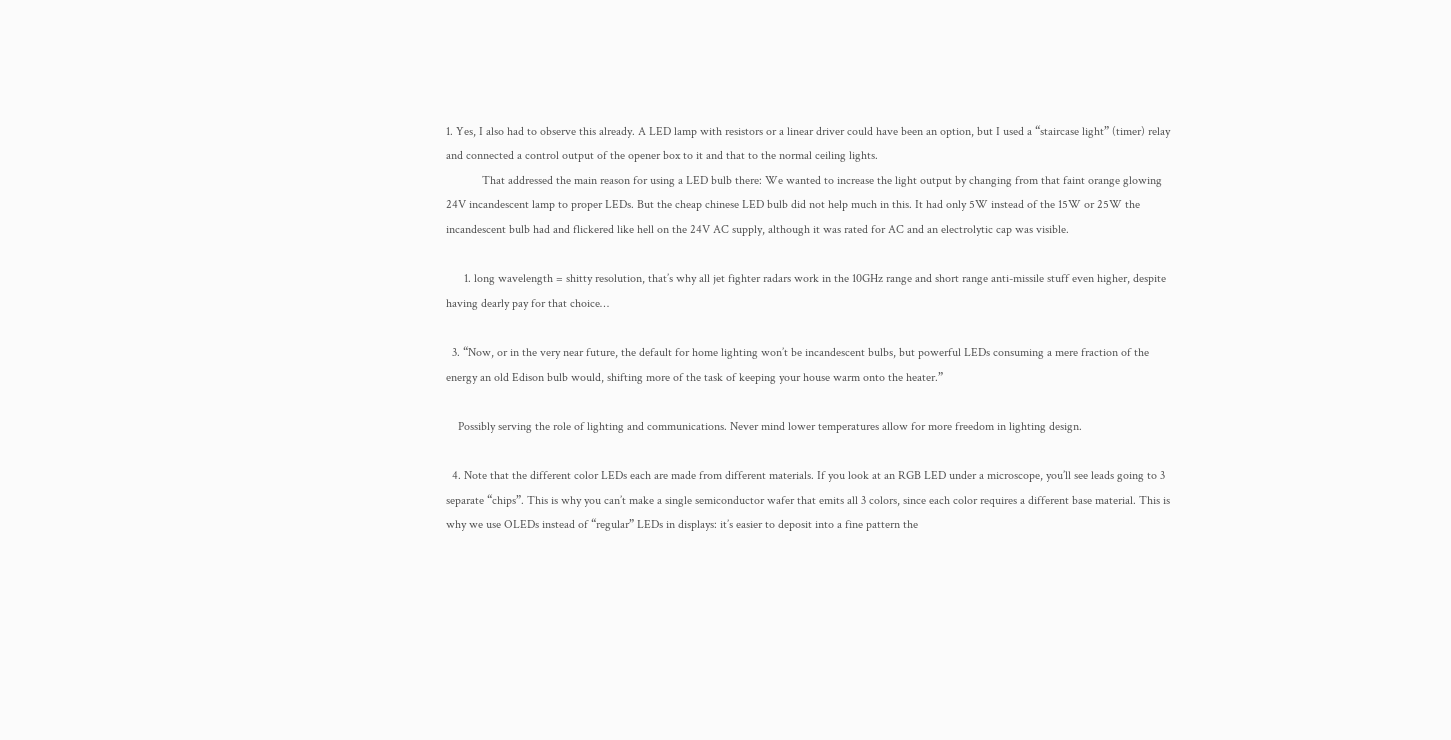1. Yes, I also had to observe this already. A LED lamp with resistors or a linear driver could have been an option, but I used a “staircase light” (timer) relay and connected a control output of the opener box to it and that to the normal ceiling lights.
            That addressed the main reason for using a LED bulb there: We wanted to increase the light output by changing from that faint orange glowing 24V incandescent lamp to proper LEDs. But the cheap chinese LED bulb did not help much in this. It had only 5W instead of the 15W or 25W the incandescent bulb had and flickered like hell on the 24V AC supply, although it was rated for AC and an electrolytic cap was visible.

      1. long wavelength = shitty resolution, that’s why all jet fighter radars work in the 10GHz range and short range anti-missile stuff even higher, despite having dearly pay for that choice…

  3. “Now, or in the very near future, the default for home lighting won’t be incandescent bulbs, but powerful LEDs consuming a mere fraction of the energy an old Edison bulb would, shifting more of the task of keeping your house warm onto the heater.”

    Possibly serving the role of lighting and communications. Never mind lower temperatures allow for more freedom in lighting design.

  4. Note that the different color LEDs each are made from different materials. If you look at an RGB LED under a microscope, you’ll see leads going to 3 separate “chips”. This is why you can’t make a single semiconductor wafer that emits all 3 colors, since each color requires a different base material. This is why we use OLEDs instead of “regular” LEDs in displays: it’s easier to deposit into a fine pattern the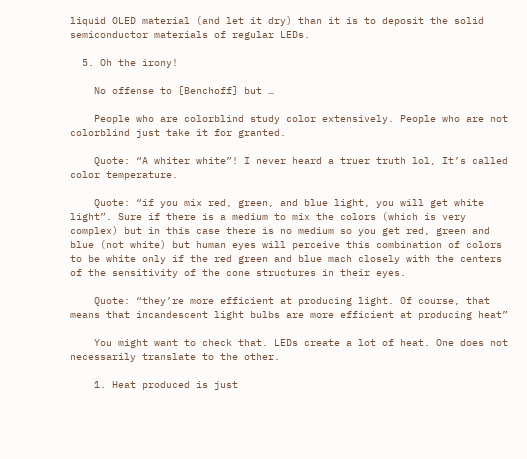liquid OLED material (and let it dry) than it is to deposit the solid semiconductor materials of regular LEDs.

  5. Oh the irony!

    No offense to [Benchoff] but …

    People who are colorblind study color extensively. People who are not colorblind just take it for granted.

    Quote: “A whiter white”! I never heard a truer truth lol, It’s called color temperature.

    Quote: “if you mix red, green, and blue light, you will get white light”. Sure if there is a medium to mix the colors (which is very complex) but in this case there is no medium so you get red, green and blue (not white) but human eyes will perceive this combination of colors to be white only if the red green and blue mach closely with the centers of the sensitivity of the cone structures in their eyes.

    Quote: “they’re more efficient at producing light. Of course, that means that incandescent light bulbs are more efficient at producing heat”

    You might want to check that. LEDs create a lot of heat. One does not necessarily translate to the other.

    1. Heat produced is just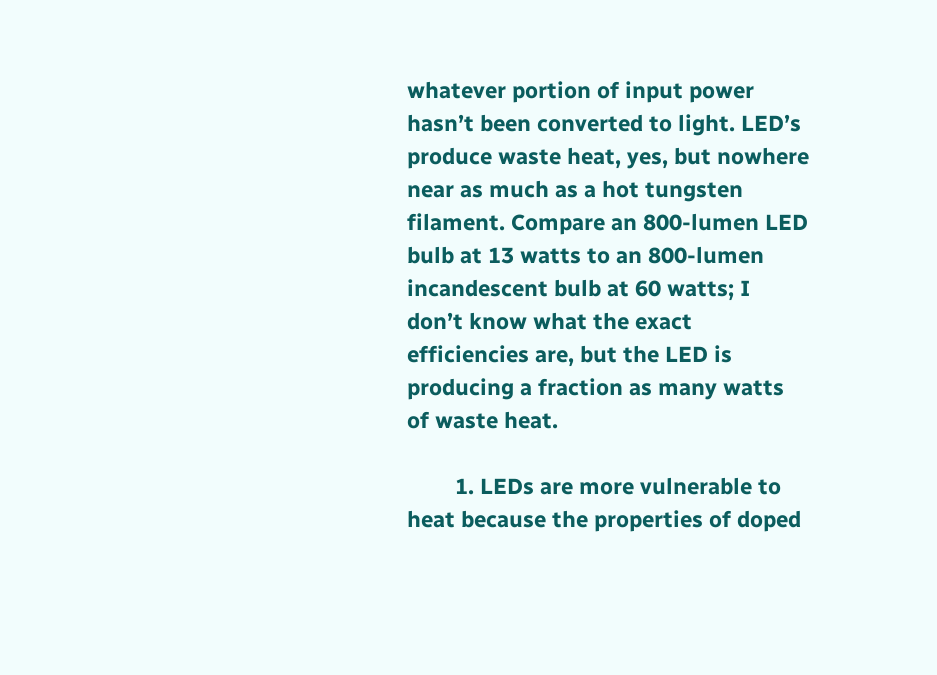whatever portion of input power hasn’t been converted to light. LED’s produce waste heat, yes, but nowhere near as much as a hot tungsten filament. Compare an 800-lumen LED bulb at 13 watts to an 800-lumen incandescent bulb at 60 watts; I don’t know what the exact efficiencies are, but the LED is producing a fraction as many watts of waste heat.

        1. LEDs are more vulnerable to heat because the properties of doped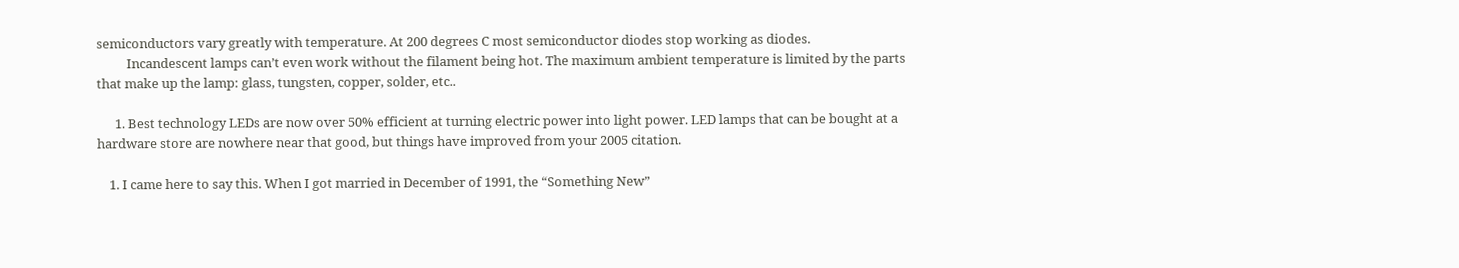semiconductors vary greatly with temperature. At 200 degrees C most semiconductor diodes stop working as diodes.
          Incandescent lamps can’t even work without the filament being hot. The maximum ambient temperature is limited by the parts that make up the lamp: glass, tungsten, copper, solder, etc..

      1. Best technology LEDs are now over 50% efficient at turning electric power into light power. LED lamps that can be bought at a hardware store are nowhere near that good, but things have improved from your 2005 citation.

    1. I came here to say this. When I got married in December of 1991, the “Something New”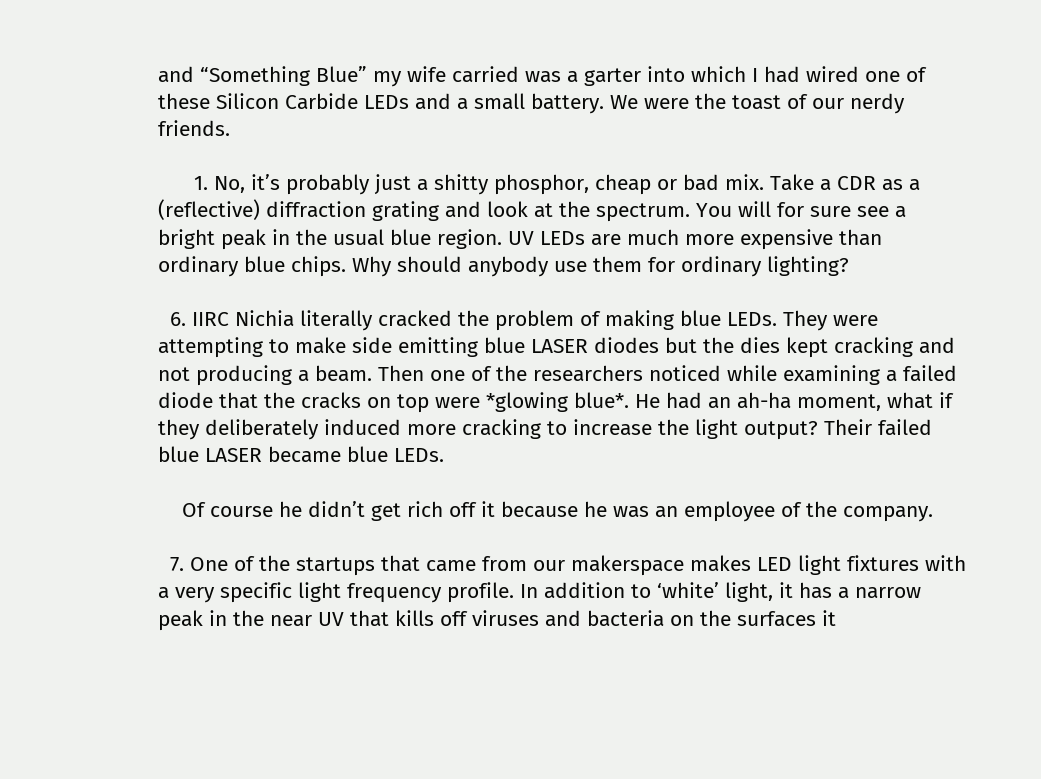and “Something Blue” my wife carried was a garter into which I had wired one of these Silicon Carbide LEDs and a small battery. We were the toast of our nerdy friends.

      1. No, it’s probably just a shitty phosphor, cheap or bad mix. Take a CDR as a (reflective) diffraction grating and look at the spectrum. You will for sure see a bright peak in the usual blue region. UV LEDs are much more expensive than ordinary blue chips. Why should anybody use them for ordinary lighting?

  6. IIRC Nichia literally cracked the problem of making blue LEDs. They were attempting to make side emitting blue LASER diodes but the dies kept cracking and not producing a beam. Then one of the researchers noticed while examining a failed diode that the cracks on top were *glowing blue*. He had an ah-ha moment, what if they deliberately induced more cracking to increase the light output? Their failed blue LASER became blue LEDs.

    Of course he didn’t get rich off it because he was an employee of the company.

  7. One of the startups that came from our makerspace makes LED light fixtures with a very specific light frequency profile. In addition to ‘white’ light, it has a narrow peak in the near UV that kills off viruses and bacteria on the surfaces it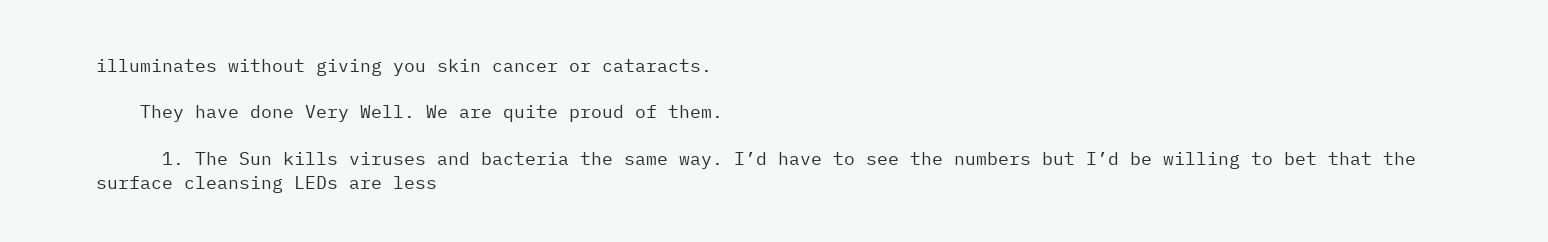illuminates without giving you skin cancer or cataracts.

    They have done Very Well. We are quite proud of them.

      1. The Sun kills viruses and bacteria the same way. I’d have to see the numbers but I’d be willing to bet that the surface cleansing LEDs are less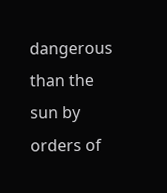dangerous than the sun by orders of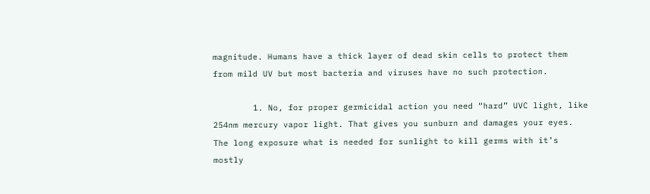magnitude. Humans have a thick layer of dead skin cells to protect them from mild UV but most bacteria and viruses have no such protection.

        1. No, for proper germicidal action you need “hard” UVC light, like 254nm mercury vapor light. That gives you sunburn and damages your eyes. The long exposure what is needed for sunlight to kill germs with it’s mostly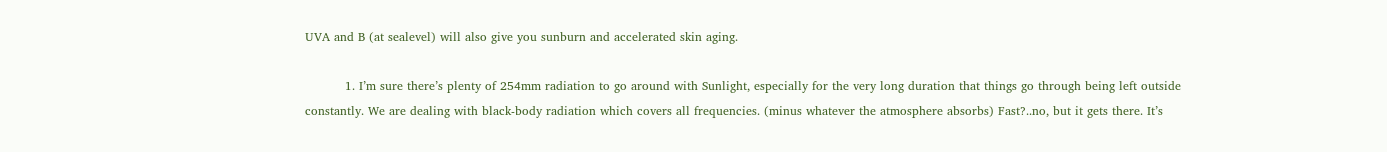UVA and B (at sealevel) will also give you sunburn and accelerated skin aging.

          1. I’m sure there’s plenty of 254mm radiation to go around with Sunlight, especially for the very long duration that things go through being left outside constantly. We are dealing with black-body radiation which covers all frequencies. (minus whatever the atmosphere absorbs) Fast?..no, but it gets there. It’s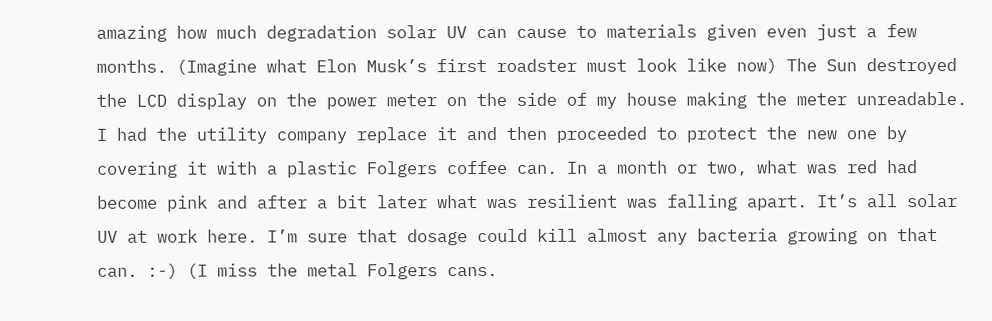amazing how much degradation solar UV can cause to materials given even just a few months. (Imagine what Elon Musk’s first roadster must look like now) The Sun destroyed the LCD display on the power meter on the side of my house making the meter unreadable. I had the utility company replace it and then proceeded to protect the new one by covering it with a plastic Folgers coffee can. In a month or two, what was red had become pink and after a bit later what was resilient was falling apart. It’s all solar UV at work here. I’m sure that dosage could kill almost any bacteria growing on that can. :-) (I miss the metal Folgers cans.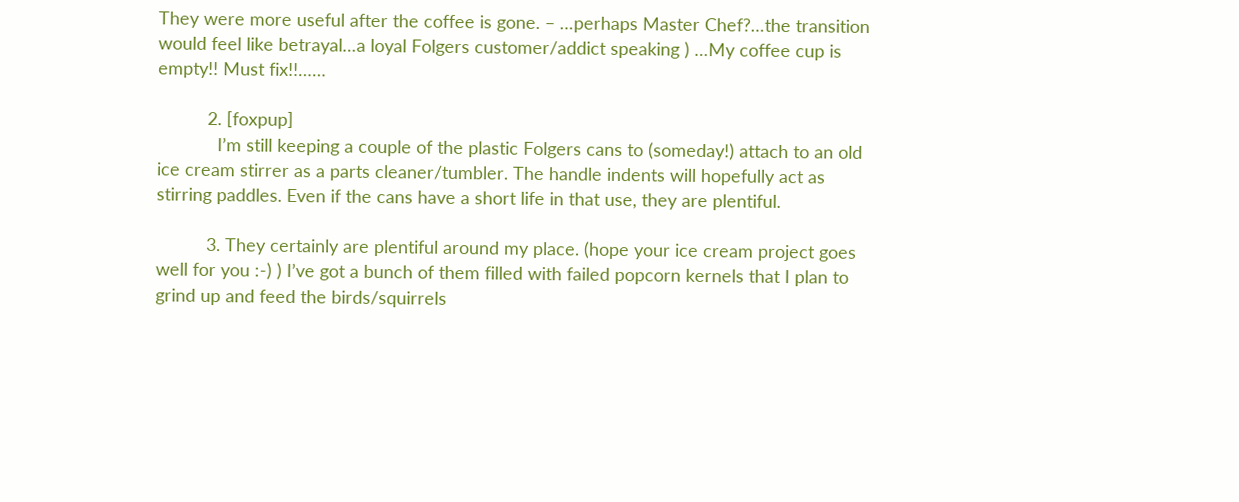They were more useful after the coffee is gone. – …perhaps Master Chef?…the transition would feel like betrayal…a loyal Folgers customer/addict speaking ) …My coffee cup is empty!! Must fix!!……

          2. [foxpup]
            I’m still keeping a couple of the plastic Folgers cans to (someday!) attach to an old ice cream stirrer as a parts cleaner/tumbler. The handle indents will hopefully act as stirring paddles. Even if the cans have a short life in that use, they are plentiful.

          3. They certainly are plentiful around my place. (hope your ice cream project goes well for you :-) ) I’ve got a bunch of them filled with failed popcorn kernels that I plan to grind up and feed the birds/squirrels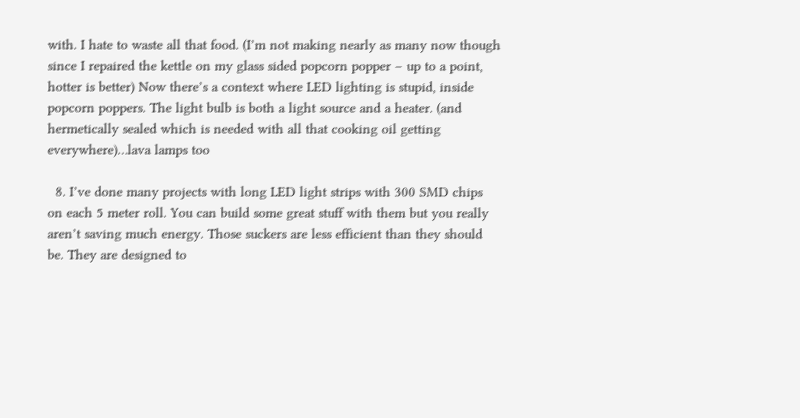with. I hate to waste all that food. (I’m not making nearly as many now though since I repaired the kettle on my glass sided popcorn popper – up to a point, hotter is better) Now there’s a context where LED lighting is stupid, inside popcorn poppers. The light bulb is both a light source and a heater. (and hermetically sealed which is needed with all that cooking oil getting everywhere)…lava lamps too

  8. I’ve done many projects with long LED light strips with 300 SMD chips on each 5 meter roll. You can build some great stuff with them but you really aren’t saving much energy. Those suckers are less efficient than they should be. They are designed to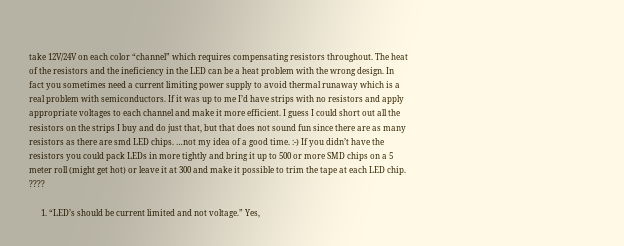take 12V/24V on each color “channel” which requires compensating resistors throughout. The heat of the resistors and the ineficiency in the LED can be a heat problem with the wrong design. In fact you sometimes need a current limiting power supply to avoid thermal runaway which is a real problem with semiconductors. If it was up to me I’d have strips with no resistors and apply appropriate voltages to each channel and make it more efficient. I guess I could short out all the resistors on the strips I buy and do just that, but that does not sound fun since there are as many resistors as there are smd LED chips. …not my idea of a good time. :-) If you didn’t have the resistors you could pack LEDs in more tightly and bring it up to 500 or more SMD chips on a 5 meter roll (might get hot) or leave it at 300 and make it possible to trim the tape at each LED chip. ????

      1. “LED’s should be current limited and not voltage.” Yes,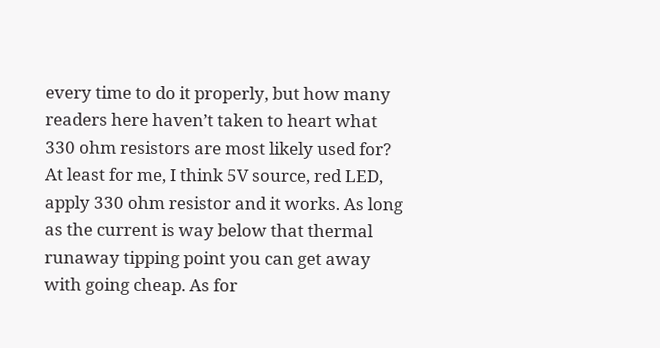every time to do it properly, but how many readers here haven’t taken to heart what 330 ohm resistors are most likely used for? At least for me, I think 5V source, red LED, apply 330 ohm resistor and it works. As long as the current is way below that thermal runaway tipping point you can get away with going cheap. As for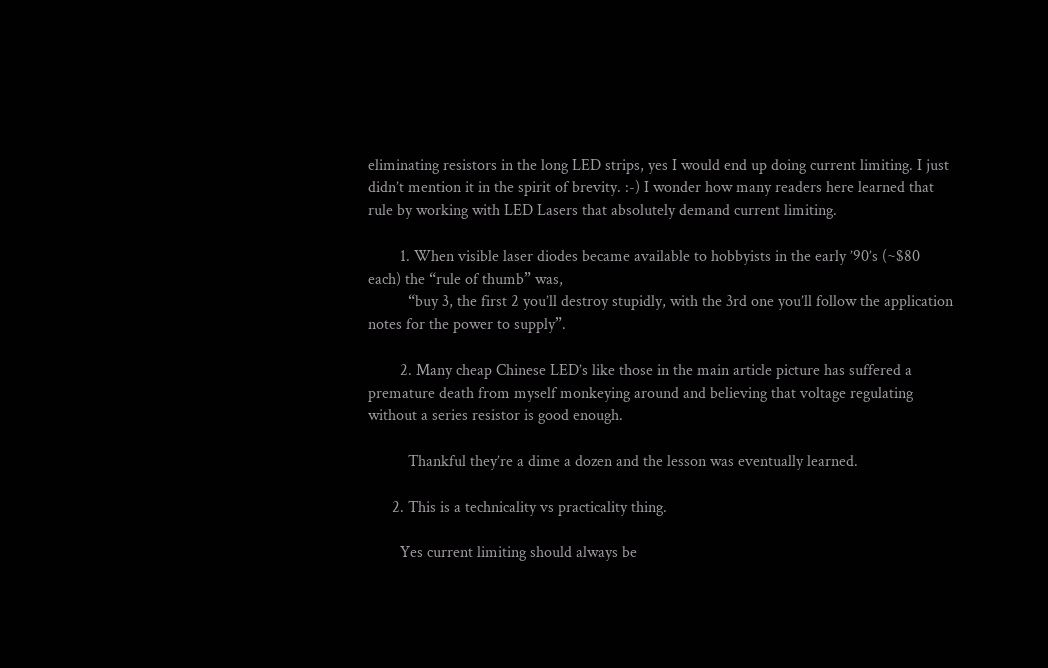eliminating resistors in the long LED strips, yes I would end up doing current limiting. I just didn’t mention it in the spirit of brevity. :-) I wonder how many readers here learned that rule by working with LED Lasers that absolutely demand current limiting.

        1. When visible laser diodes became available to hobbyists in the early ’90’s (~$80 each) the “rule of thumb” was,
          “buy 3, the first 2 you’ll destroy stupidly, with the 3rd one you’ll follow the application notes for the power to supply”.

        2. Many cheap Chinese LED’s like those in the main article picture has suffered a premature death from myself monkeying around and believing that voltage regulating without a series resistor is good enough.

          Thankful they’re a dime a dozen and the lesson was eventually learned.

      2. This is a technicality vs practicality thing.

        Yes current limiting should always be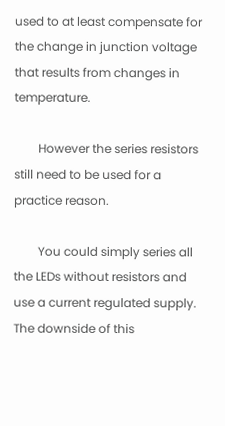used to at least compensate for the change in junction voltage that results from changes in temperature.

        However the series resistors still need to be used for a practice reason.

        You could simply series all the LEDs without resistors and use a current regulated supply. The downside of this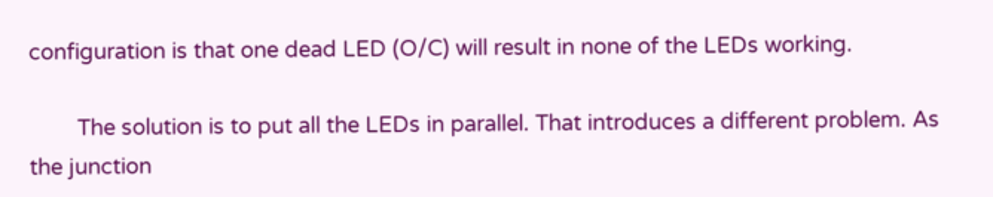configuration is that one dead LED (O/C) will result in none of the LEDs working.

        The solution is to put all the LEDs in parallel. That introduces a different problem. As the junction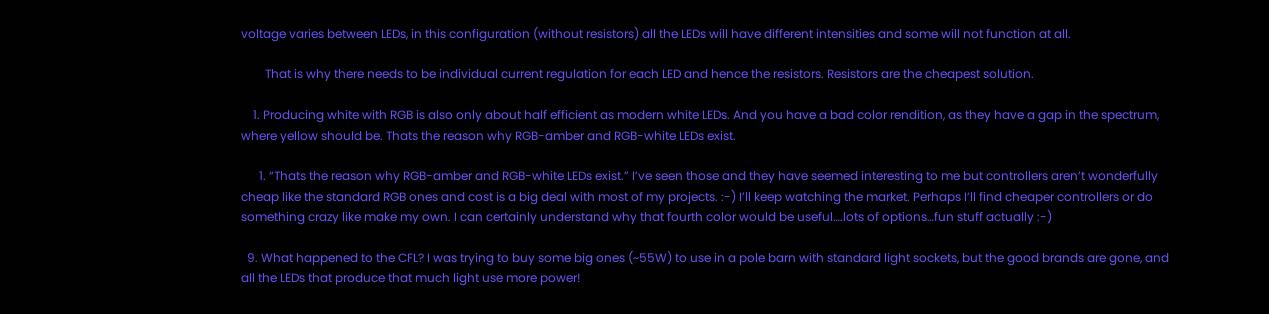voltage varies between LEDs, in this configuration (without resistors) all the LEDs will have different intensities and some will not function at all.

        That is why there needs to be individual current regulation for each LED and hence the resistors. Resistors are the cheapest solution.

    1. Producing white with RGB is also only about half efficient as modern white LEDs. And you have a bad color rendition, as they have a gap in the spectrum, where yellow should be. Thats the reason why RGB-amber and RGB-white LEDs exist.

      1. “Thats the reason why RGB-amber and RGB-white LEDs exist.” I’ve seen those and they have seemed interesting to me but controllers aren’t wonderfully cheap like the standard RGB ones and cost is a big deal with most of my projects. :-) I’ll keep watching the market. Perhaps I’ll find cheaper controllers or do something crazy like make my own. I can certainly understand why that fourth color would be useful….lots of options…fun stuff actually :-)

  9. What happened to the CFL? I was trying to buy some big ones (~55W) to use in a pole barn with standard light sockets, but the good brands are gone, and all the LEDs that produce that much light use more power!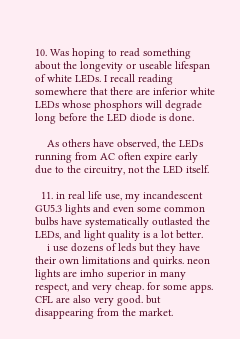10. Was hoping to read something about the longevity or useable lifespan of white LEDs. I recall reading somewhere that there are inferior white LEDs whose phosphors will degrade long before the LED diode is done.

    As others have observed, the LEDs running from AC often expire early due to the circuitry, not the LED itself.

  11. in real life use, my incandescent GU5.3 lights and even some common bulbs have systematically outlasted the LEDs, and light quality is a lot better.
    i use dozens of leds but they have their own limitations and quirks. neon lights are imho superior in many respect, and very cheap. for some apps. CFL are also very good. but disappearing from the market.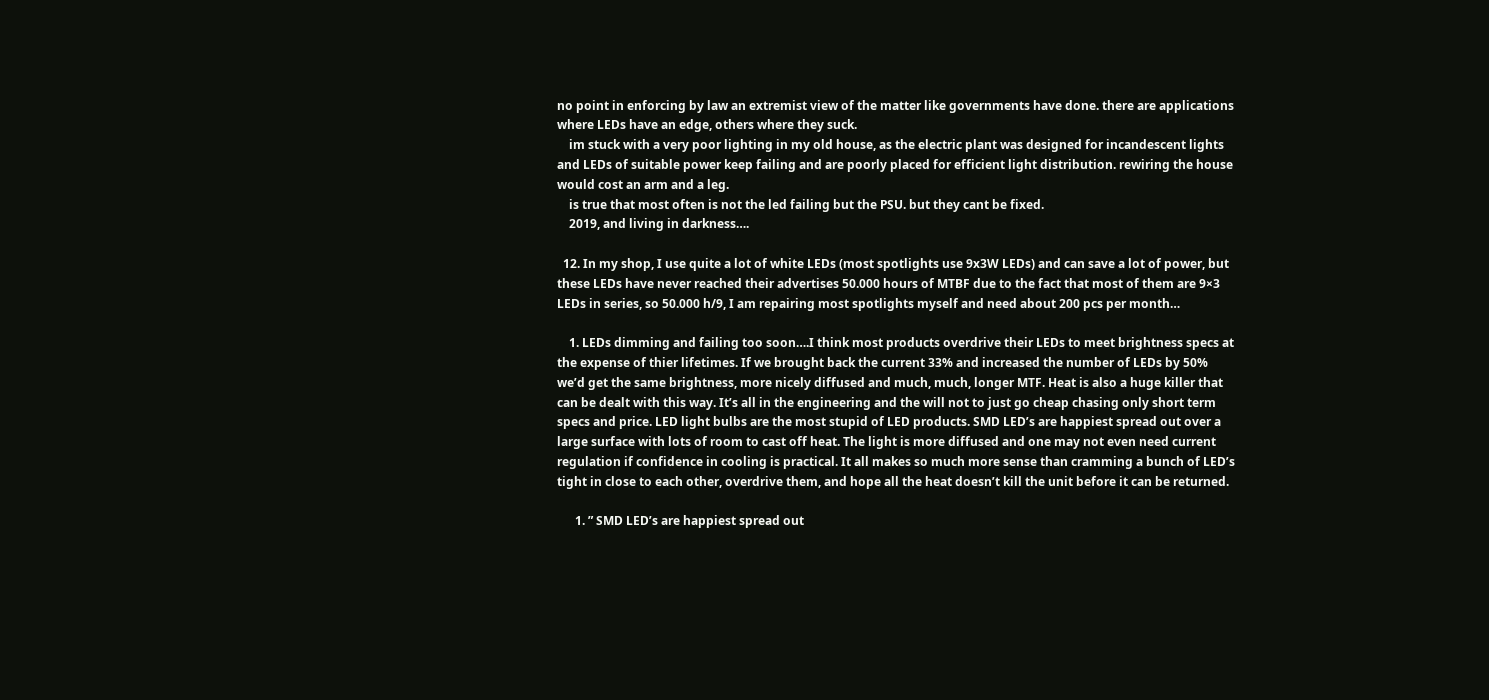no point in enforcing by law an extremist view of the matter like governments have done. there are applications where LEDs have an edge, others where they suck.
    im stuck with a very poor lighting in my old house, as the electric plant was designed for incandescent lights and LEDs of suitable power keep failing and are poorly placed for efficient light distribution. rewiring the house would cost an arm and a leg.
    is true that most often is not the led failing but the PSU. but they cant be fixed.
    2019, and living in darkness….

  12. In my shop, I use quite a lot of white LEDs (most spotlights use 9x3W LEDs) and can save a lot of power, but these LEDs have never reached their advertises 50.000 hours of MTBF due to the fact that most of them are 9×3 LEDs in series, so 50.000 h/9, I am repairing most spotlights myself and need about 200 pcs per month…

    1. LEDs dimming and failing too soon….I think most products overdrive their LEDs to meet brightness specs at the expense of thier lifetimes. If we brought back the current 33% and increased the number of LEDs by 50% we’d get the same brightness, more nicely diffused and much, much, longer MTF. Heat is also a huge killer that can be dealt with this way. It’s all in the engineering and the will not to just go cheap chasing only short term specs and price. LED light bulbs are the most stupid of LED products. SMD LED’s are happiest spread out over a large surface with lots of room to cast off heat. The light is more diffused and one may not even need current regulation if confidence in cooling is practical. It all makes so much more sense than cramming a bunch of LED’s tight in close to each other, overdrive them, and hope all the heat doesn’t kill the unit before it can be returned.

      1. ” SMD LED’s are happiest spread out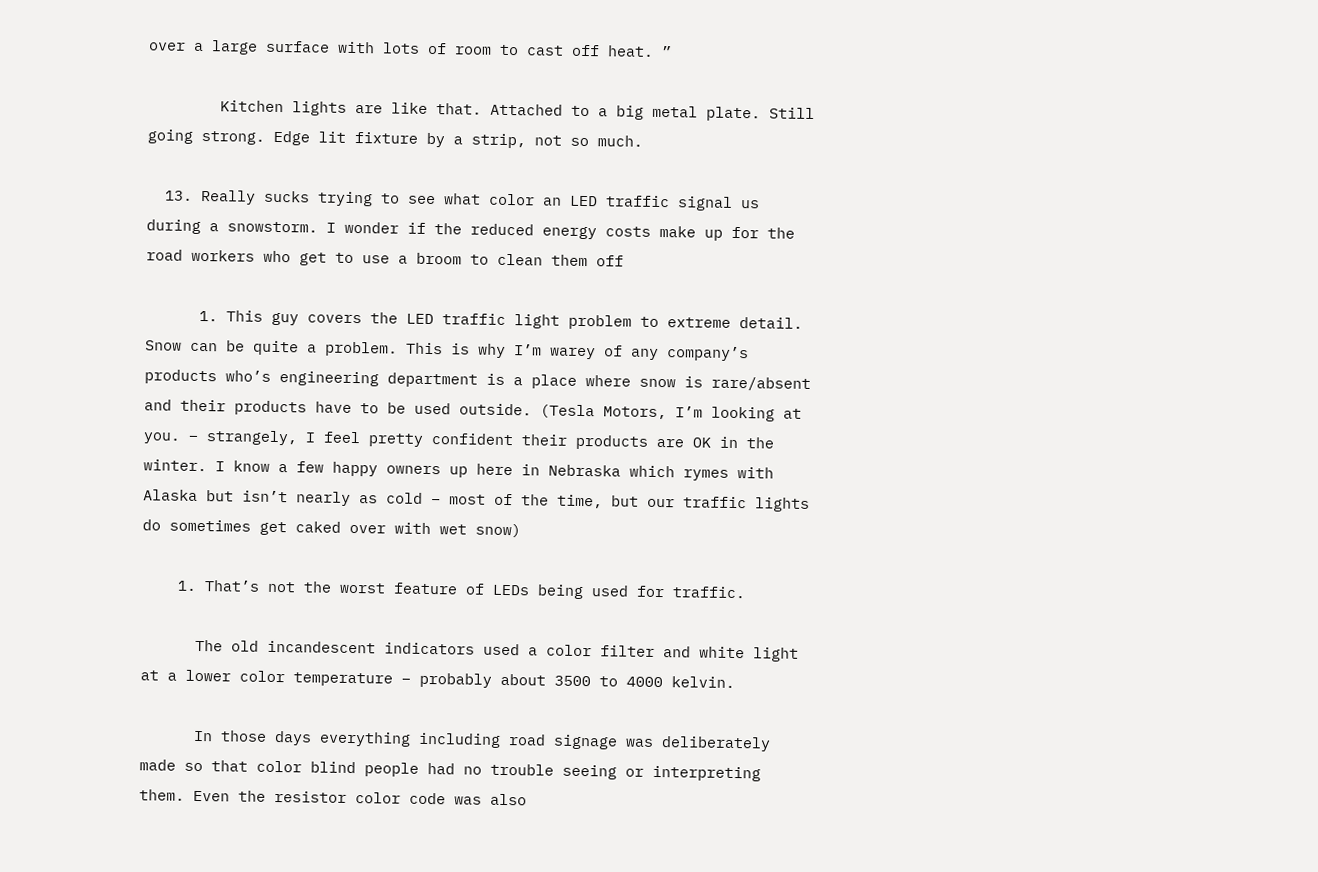over a large surface with lots of room to cast off heat. ”

        Kitchen lights are like that. Attached to a big metal plate. Still going strong. Edge lit fixture by a strip, not so much.

  13. Really sucks trying to see what color an LED traffic signal us during a snowstorm. I wonder if the reduced energy costs make up for the road workers who get to use a broom to clean them off

      1. This guy covers the LED traffic light problem to extreme detail. Snow can be quite a problem. This is why I’m warey of any company’s products who’s engineering department is a place where snow is rare/absent and their products have to be used outside. (Tesla Motors, I’m looking at you. – strangely, I feel pretty confident their products are OK in the winter. I know a few happy owners up here in Nebraska which rymes with Alaska but isn’t nearly as cold – most of the time, but our traffic lights do sometimes get caked over with wet snow)

    1. That’s not the worst feature of LEDs being used for traffic.

      The old incandescent indicators used a color filter and white light at a lower color temperature – probably about 3500 to 4000 kelvin.

      In those days everything including road signage was deliberately made so that color blind people had no trouble seeing or interpreting them. Even the resistor color code was also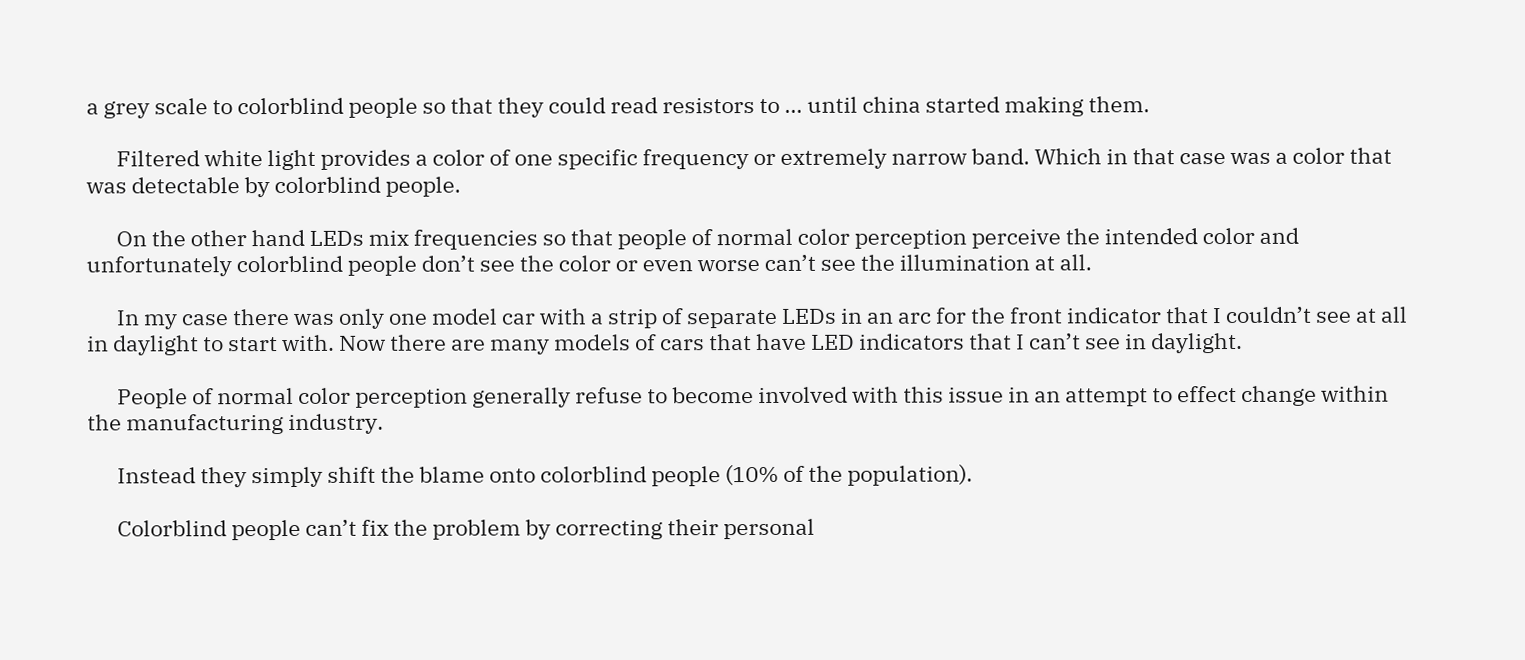a grey scale to colorblind people so that they could read resistors to … until china started making them.

      Filtered white light provides a color of one specific frequency or extremely narrow band. Which in that case was a color that was detectable by colorblind people.

      On the other hand LEDs mix frequencies so that people of normal color perception perceive the intended color and unfortunately colorblind people don’t see the color or even worse can’t see the illumination at all.

      In my case there was only one model car with a strip of separate LEDs in an arc for the front indicator that I couldn’t see at all in daylight to start with. Now there are many models of cars that have LED indicators that I can’t see in daylight.

      People of normal color perception generally refuse to become involved with this issue in an attempt to effect change within the manufacturing industry.

      Instead they simply shift the blame onto colorblind people (10% of the population).

      Colorblind people can’t fix the problem by correcting their personal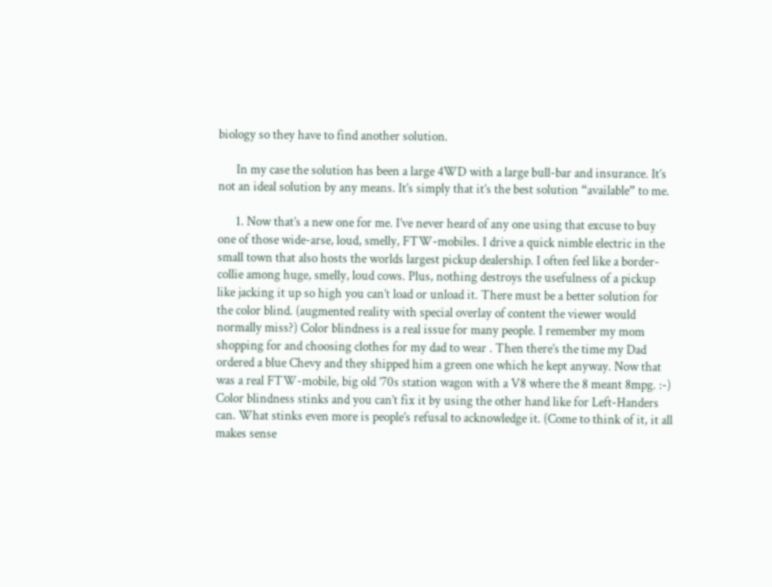biology so they have to find another solution.

      In my case the solution has been a large 4WD with a large bull-bar and insurance. It’s not an ideal solution by any means. It’s simply that it’s the best solution “available” to me.

      1. Now that’s a new one for me. I’ve never heard of any one using that excuse to buy one of those wide-arse, loud, smelly, FTW-mobiles. I drive a quick nimble electric in the small town that also hosts the worlds largest pickup dealership. I often feel like a border-collie among huge, smelly, loud cows. Plus, nothing destroys the usefulness of a pickup like jacking it up so high you can’t load or unload it. There must be a better solution for the color blind. (augmented reality with special overlay of content the viewer would normally miss?) Color blindness is a real issue for many people. I remember my mom shopping for and choosing clothes for my dad to wear . Then there’s the time my Dad ordered a blue Chevy and they shipped him a green one which he kept anyway. Now that was a real FTW-mobile, big old ’70s station wagon with a V8 where the 8 meant 8mpg. :-) Color blindness stinks and you can’t fix it by using the other hand like for Left-Handers can. What stinks even more is people’s refusal to acknowledge it. (Come to think of it, it all makes sense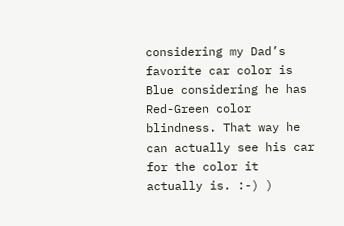considering my Dad’s favorite car color is Blue considering he has Red-Green color blindness. That way he can actually see his car for the color it actually is. :-) )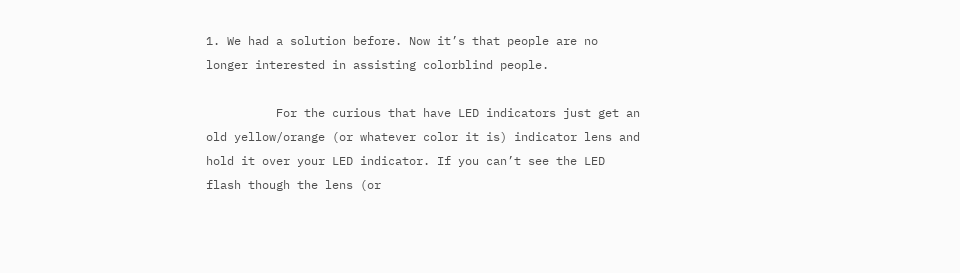1. We had a solution before. Now it’s that people are no longer interested in assisting colorblind people.

          For the curious that have LED indicators just get an old yellow/orange (or whatever color it is) indicator lens and hold it over your LED indicator. If you can’t see the LED flash though the lens (or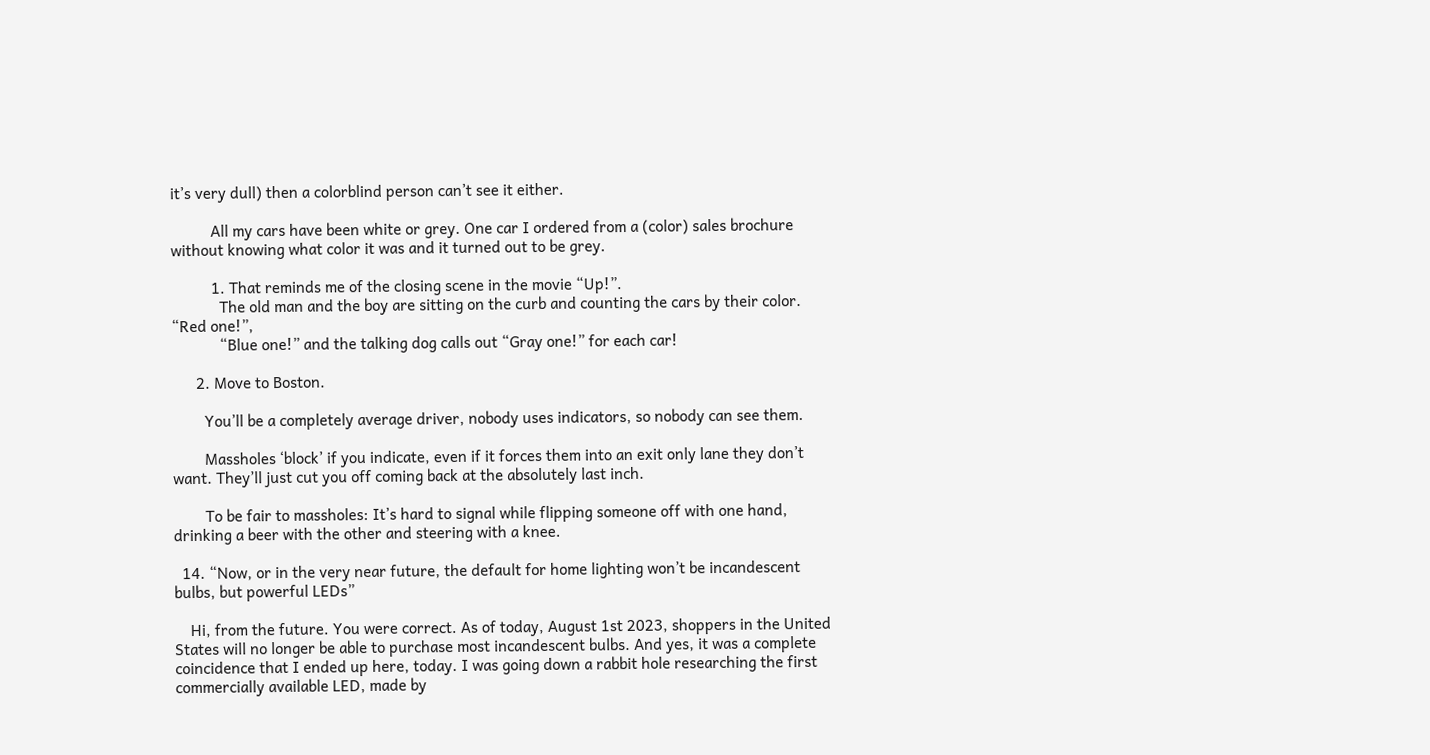it’s very dull) then a colorblind person can’t see it either.

          All my cars have been white or grey. One car I ordered from a (color) sales brochure without knowing what color it was and it turned out to be grey.

          1. That reminds me of the closing scene in the movie “Up!”.
            The old man and the boy are sitting on the curb and counting the cars by their color. “Red one!”,
            “Blue one!” and the talking dog calls out “Gray one!” for each car!

      2. Move to Boston.

        You’ll be a completely average driver, nobody uses indicators, so nobody can see them.

        Massholes ‘block’ if you indicate, even if it forces them into an exit only lane they don’t want. They’ll just cut you off coming back at the absolutely last inch.

        To be fair to massholes: It’s hard to signal while flipping someone off with one hand, drinking a beer with the other and steering with a knee.

  14. “Now, or in the very near future, the default for home lighting won’t be incandescent bulbs, but powerful LEDs”

    Hi, from the future. You were correct. As of today, August 1st 2023, shoppers in the United States will no longer be able to purchase most incandescent bulbs. And yes, it was a complete coincidence that I ended up here, today. I was going down a rabbit hole researching the first commercially available LED, made by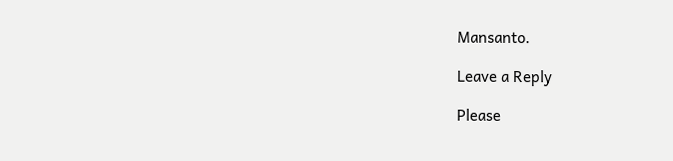Mansanto.

Leave a Reply

Please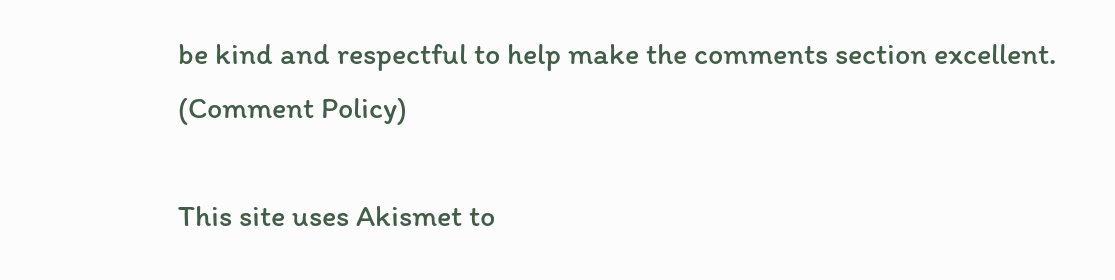be kind and respectful to help make the comments section excellent. (Comment Policy)

This site uses Akismet to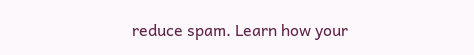reduce spam. Learn how your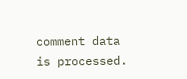comment data is processed.